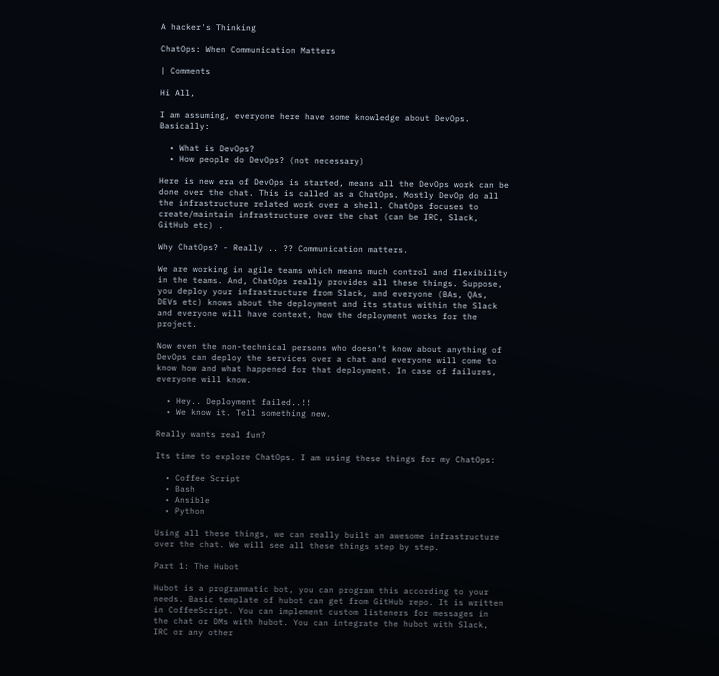A hacker's Thinking

ChatOps: When Communication Matters

| Comments

Hi All,

I am assuming, everyone here have some knowledge about DevOps. Basically:

  • What is DevOps?
  • How people do DevOps? (not necessary)

Here is new era of DevOps is started, means all the DevOps work can be done over the chat. This is called as a ChatOps. Mostly DevOp do all the infrastructure related work over a shell. ChatOps focuses to create/maintain infrastructure over the chat (can be IRC, Slack, GitHub etc) .

Why ChatOps? - Really .. ?? Communication matters.

We are working in agile teams which means much control and flexibility in the teams. And, ChatOps really provides all these things. Suppose, you deploy your infrastructure from Slack, and everyone (BAs, QAs, DEVs etc) knows about the deployment and its status within the Slack and everyone will have context, how the deployment works for the project.

Now even the non-technical persons who doesn’t know about anything of DevOps can deploy the services over a chat and everyone will come to know how and what happened for that deployment. In case of failures, everyone will know.

  • Hey.. Deployment failed..!!
  • We know it. Tell something new.

Really wants real fun?

Its time to explore ChatOps. I am using these things for my ChatOps:

  • Coffee Script
  • Bash
  • Ansible
  • Python

Using all these things, we can really built an awesome infrastructure over the chat. We will see all these things step by step.

Part 1: The Hubot

Hubot is a programmatic bot, you can program this according to your needs. Basic template of hubot can get from GitHub repo. It is written in CoffeeScript. You can implement custom listeners for messages in the chat or DMs with hubot. You can integrate the hubot with Slack, IRC or any other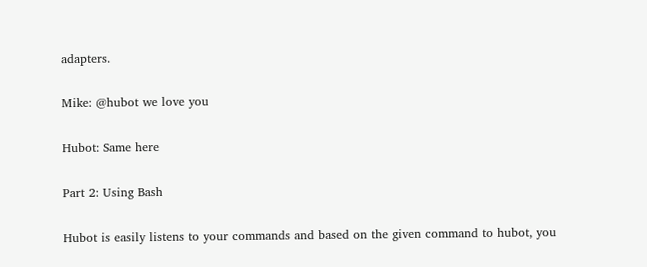adapters.

Mike: @hubot we love you

Hubot: Same here

Part 2: Using Bash

Hubot is easily listens to your commands and based on the given command to hubot, you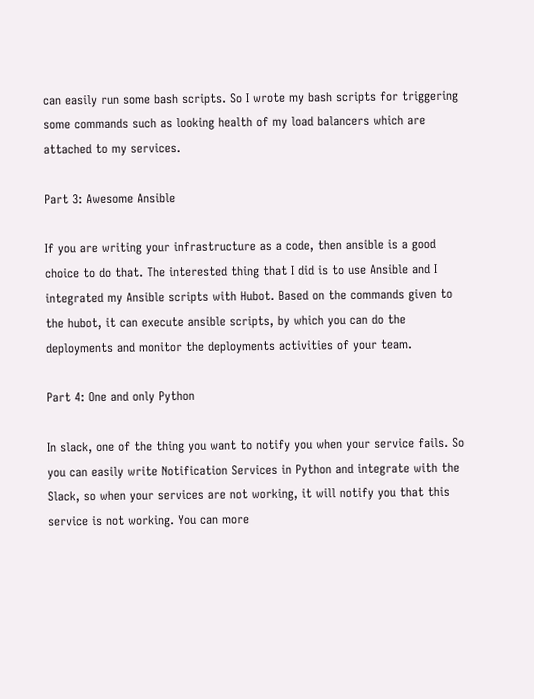can easily run some bash scripts. So I wrote my bash scripts for triggering some commands such as looking health of my load balancers which are attached to my services.

Part 3: Awesome Ansible

If you are writing your infrastructure as a code, then ansible is a good choice to do that. The interested thing that I did is to use Ansible and I integrated my Ansible scripts with Hubot. Based on the commands given to the hubot, it can execute ansible scripts, by which you can do the deployments and monitor the deployments activities of your team.

Part 4: One and only Python

In slack, one of the thing you want to notify you when your service fails. So you can easily write Notification Services in Python and integrate with the Slack, so when your services are not working, it will notify you that this service is not working. You can more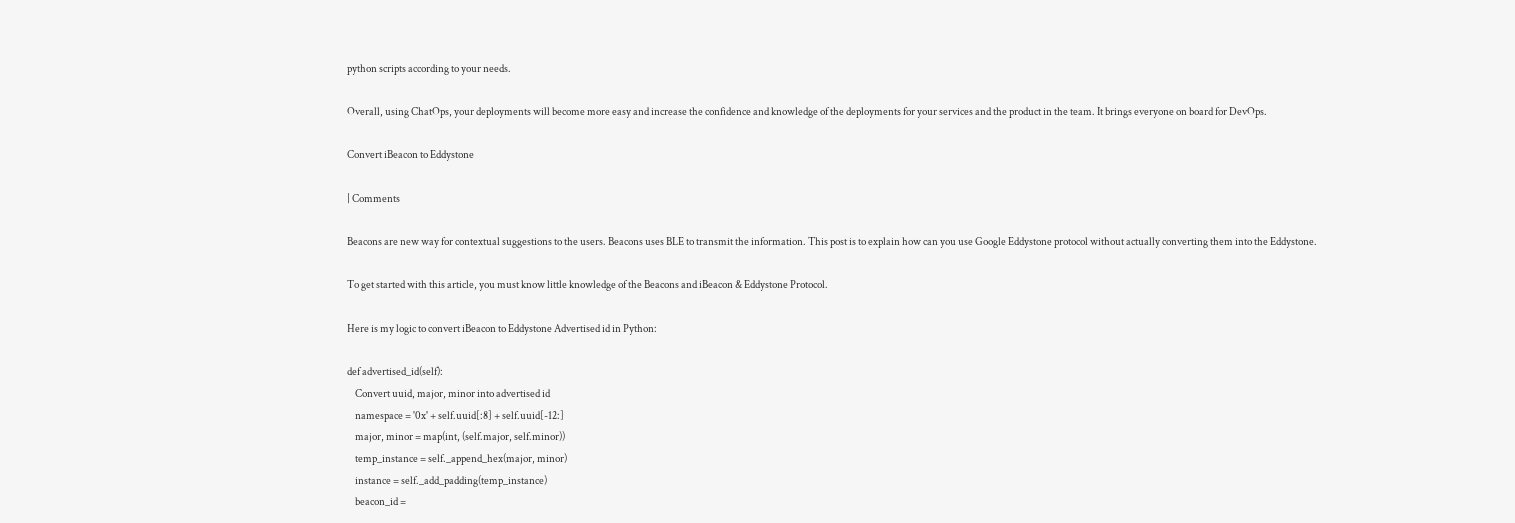python scripts according to your needs.

Overall, using ChatOps, your deployments will become more easy and increase the confidence and knowledge of the deployments for your services and the product in the team. It brings everyone on board for DevOps.

Convert iBeacon to Eddystone

| Comments

Beacons are new way for contextual suggestions to the users. Beacons uses BLE to transmit the information. This post is to explain how can you use Google Eddystone protocol without actually converting them into the Eddystone.

To get started with this article, you must know little knowledge of the Beacons and iBeacon & Eddystone Protocol.

Here is my logic to convert iBeacon to Eddystone Advertised id in Python:

def advertised_id(self):
    Convert uuid, major, minor into advertised id
    namespace = '0x' + self.uuid[:8] + self.uuid[-12:]
    major, minor = map(int, (self.major, self.minor))
    temp_instance = self._append_hex(major, minor)
    instance = self._add_padding(temp_instance)
    beacon_id =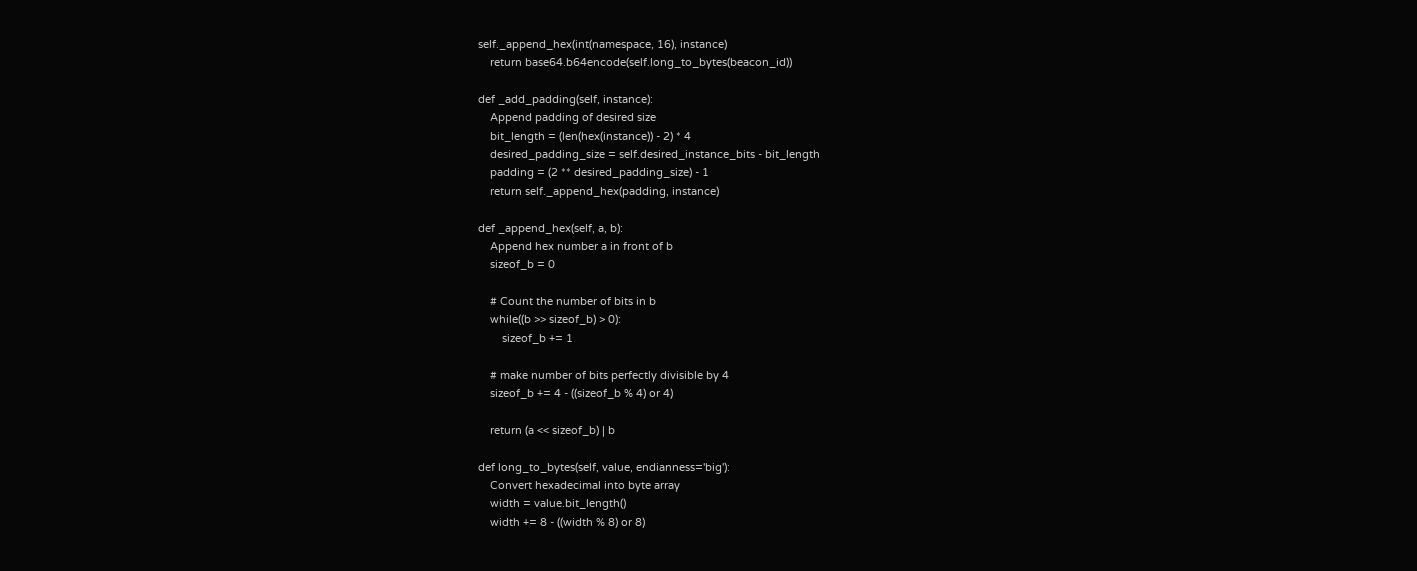self._append_hex(int(namespace, 16), instance)
    return base64.b64encode(self.long_to_bytes(beacon_id))

def _add_padding(self, instance):
    Append padding of desired size
    bit_length = (len(hex(instance)) - 2) * 4
    desired_padding_size = self.desired_instance_bits - bit_length
    padding = (2 ** desired_padding_size) - 1
    return self._append_hex(padding, instance)

def _append_hex(self, a, b):
    Append hex number a in front of b
    sizeof_b = 0

    # Count the number of bits in b
    while((b >> sizeof_b) > 0):
        sizeof_b += 1

    # make number of bits perfectly divisible by 4
    sizeof_b += 4 - ((sizeof_b % 4) or 4)

    return (a << sizeof_b) | b

def long_to_bytes(self, value, endianness='big'):
    Convert hexadecimal into byte array
    width = value.bit_length()
    width += 8 - ((width % 8) or 8)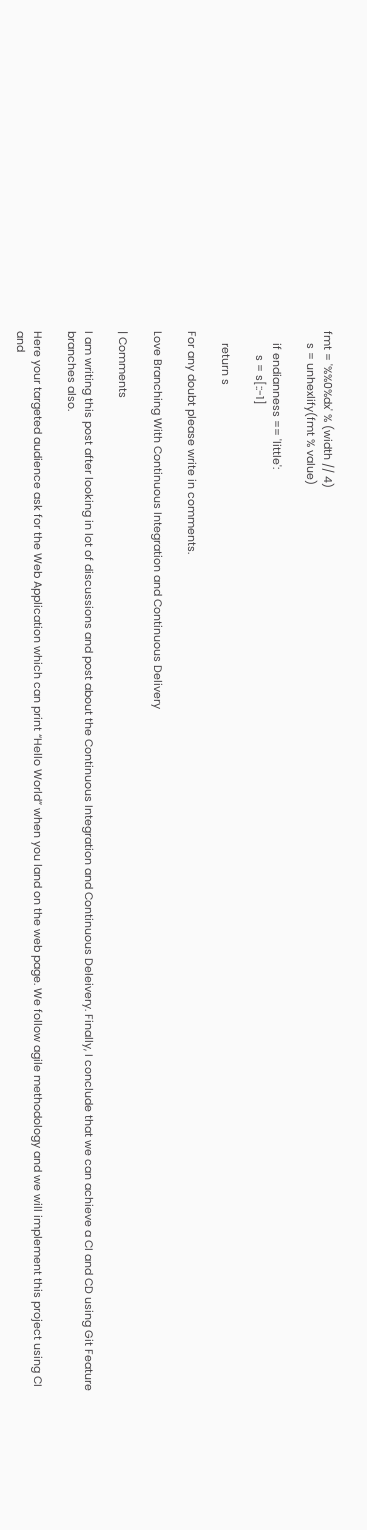fmt = '%%0%dx' % (width // 4)
    s = unhexlify(fmt % value)

    if endianness == 'little':
        s = s[::-1]

    return s

For any doubt please write in comments.

Love Branching With Continuous Integration and Continuous Delivery

| Comments

I am writing this post after looking in lot of discussions and post about the Continuous Integration and Continuous Deleivery. Finally, I conclude that we can achieve a CI and CD using Git Feature branches also.

Here your targeted audience ask for the Web Application which can print “Hello World” when you land on the web page. We follow agile methodology and we will implement this project using CI and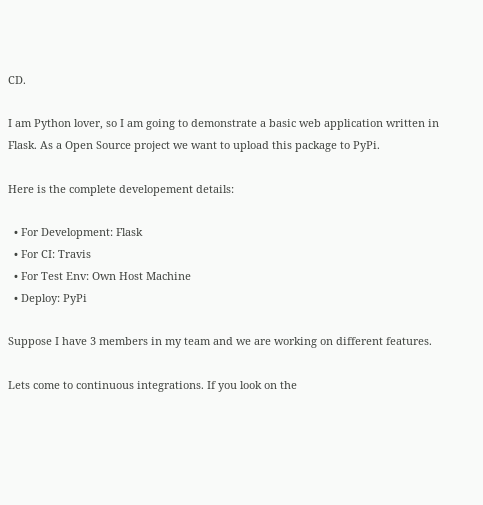CD.

I am Python lover, so I am going to demonstrate a basic web application written in Flask. As a Open Source project we want to upload this package to PyPi.

Here is the complete developement details:

  • For Development: Flask
  • For CI: Travis
  • For Test Env: Own Host Machine
  • Deploy: PyPi

Suppose I have 3 members in my team and we are working on different features.

Lets come to continuous integrations. If you look on the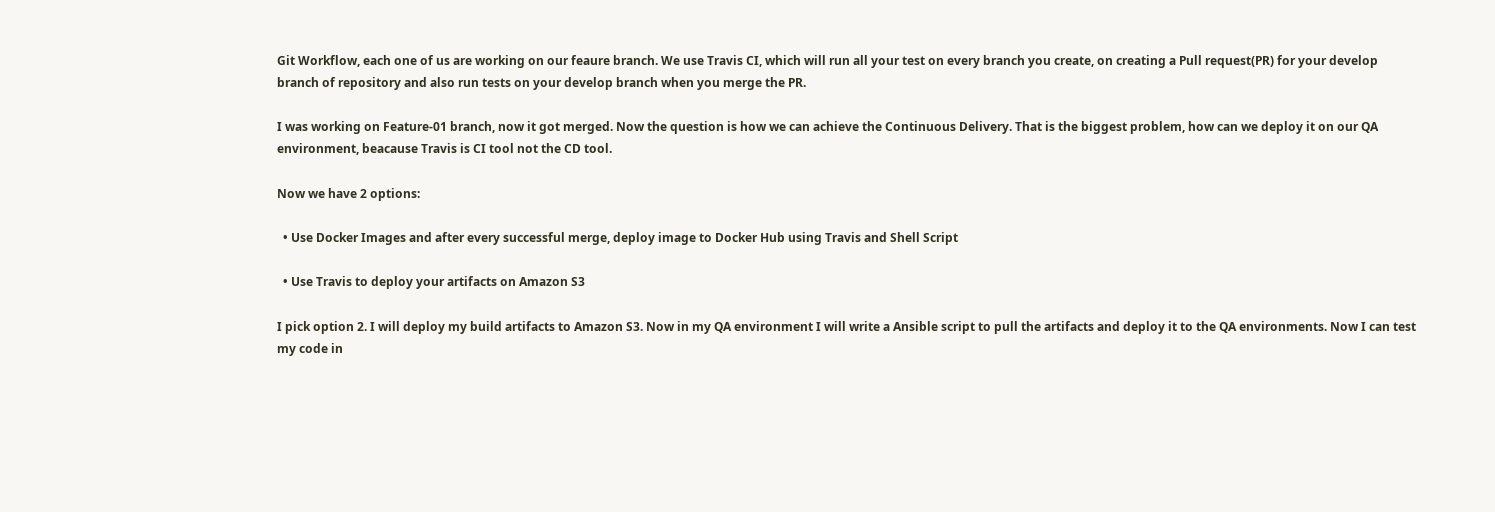Git Workflow, each one of us are working on our feaure branch. We use Travis CI, which will run all your test on every branch you create, on creating a Pull request(PR) for your develop branch of repository and also run tests on your develop branch when you merge the PR.

I was working on Feature-01 branch, now it got merged. Now the question is how we can achieve the Continuous Delivery. That is the biggest problem, how can we deploy it on our QA environment, beacause Travis is CI tool not the CD tool.

Now we have 2 options:

  • Use Docker Images and after every successful merge, deploy image to Docker Hub using Travis and Shell Script

  • Use Travis to deploy your artifacts on Amazon S3

I pick option 2. I will deploy my build artifacts to Amazon S3. Now in my QA environment I will write a Ansible script to pull the artifacts and deploy it to the QA environments. Now I can test my code in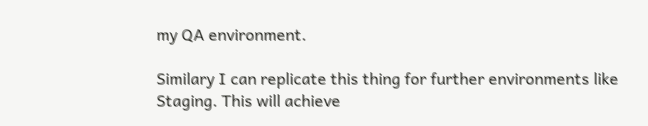my QA environment.

Similary I can replicate this thing for further environments like Staging. This will achieve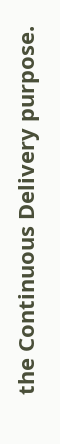the Continuous Delivery purpose.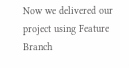Now we delivered our project using Feature Branch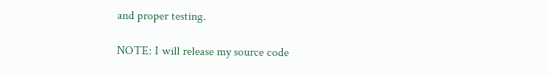and proper testing.

NOTE: I will release my source code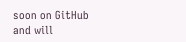soon on GitHub and will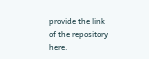provide the link of the repository here.